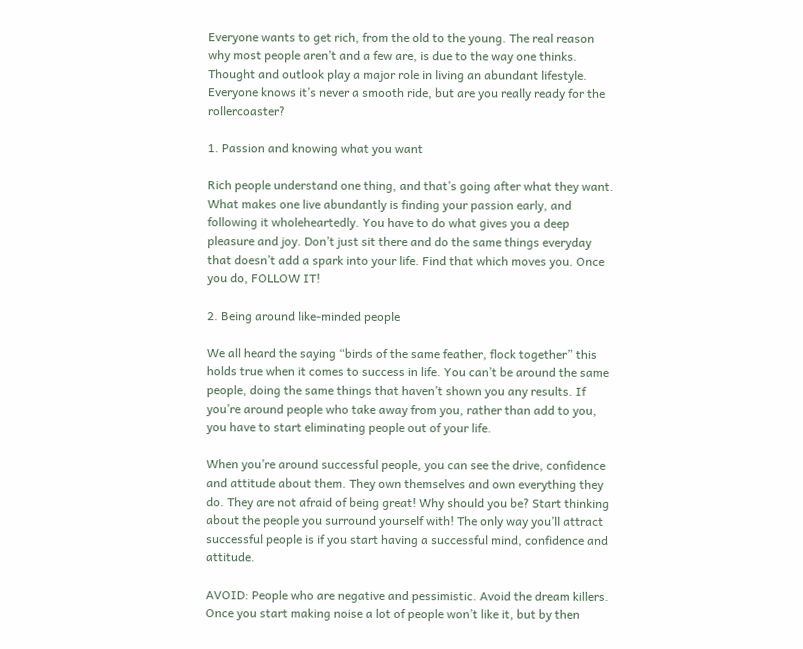Everyone wants to get rich, from the old to the young. The real reason why most people aren’t and a few are, is due to the way one thinks. Thought and outlook play a major role in living an abundant lifestyle. Everyone knows it’s never a smooth ride, but are you really ready for the rollercoaster?

1. Passion and knowing what you want

Rich people understand one thing, and that’s going after what they want. What makes one live abundantly is finding your passion early, and following it wholeheartedly. You have to do what gives you a deep pleasure and joy. Don’t just sit there and do the same things everyday that doesn’t add a spark into your life. Find that which moves you. Once you do, FOLLOW IT!

2. Being around like-minded people

We all heard the saying “birds of the same feather, flock together” this holds true when it comes to success in life. You can’t be around the same people, doing the same things that haven’t shown you any results. If you’re around people who take away from you, rather than add to you, you have to start eliminating people out of your life.

When you’re around successful people, you can see the drive, confidence and attitude about them. They own themselves and own everything they do. They are not afraid of being great! Why should you be? Start thinking about the people you surround yourself with! The only way you’ll attract successful people is if you start having a successful mind, confidence and attitude.

AVOID: People who are negative and pessimistic. Avoid the dream killers. Once you start making noise a lot of people won’t like it, but by then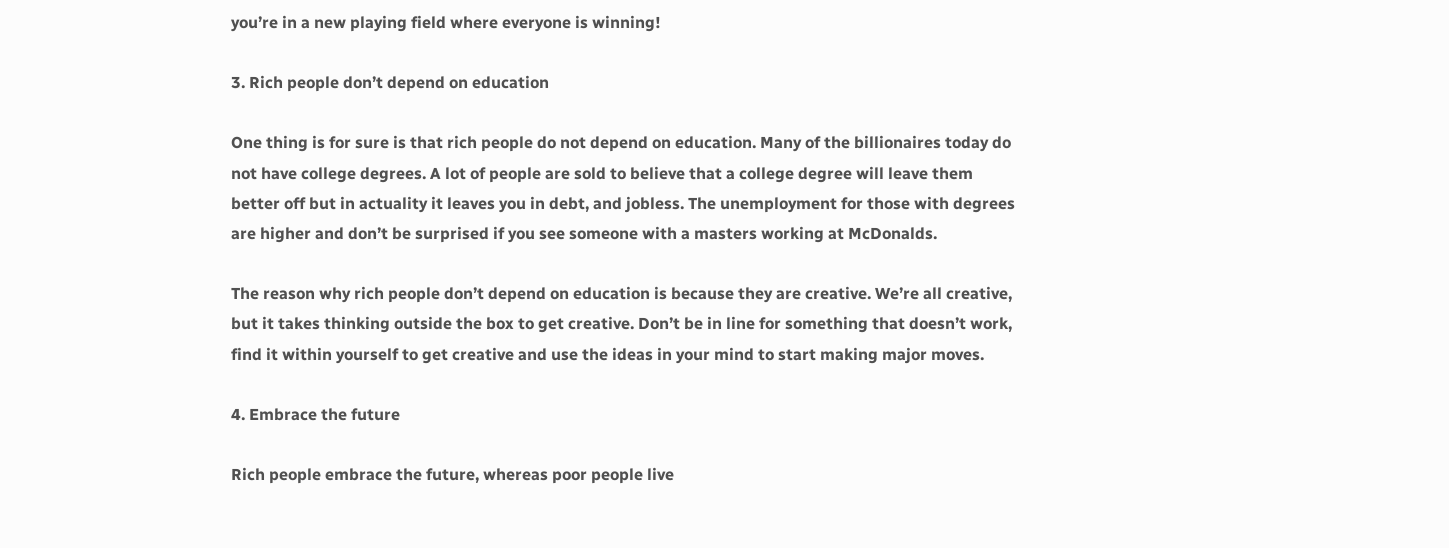you’re in a new playing field where everyone is winning!

3. Rich people don’t depend on education

One thing is for sure is that rich people do not depend on education. Many of the billionaires today do not have college degrees. A lot of people are sold to believe that a college degree will leave them better off but in actuality it leaves you in debt, and jobless. The unemployment for those with degrees are higher and don’t be surprised if you see someone with a masters working at McDonalds.

The reason why rich people don’t depend on education is because they are creative. We’re all creative, but it takes thinking outside the box to get creative. Don’t be in line for something that doesn’t work, find it within yourself to get creative and use the ideas in your mind to start making major moves.

4. Embrace the future

Rich people embrace the future, whereas poor people live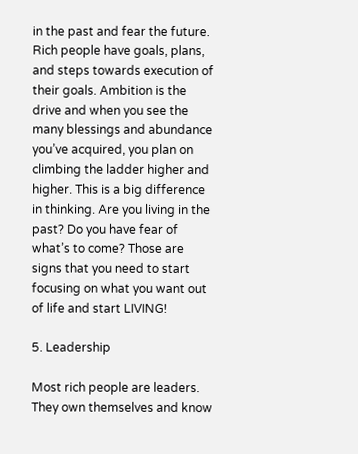in the past and fear the future. Rich people have goals, plans, and steps towards execution of their goals. Ambition is the drive and when you see the many blessings and abundance you’ve acquired, you plan on climbing the ladder higher and higher. This is a big difference in thinking. Are you living in the past? Do you have fear of what’s to come? Those are signs that you need to start focusing on what you want out of life and start LIVING!

5. Leadership

Most rich people are leaders. They own themselves and know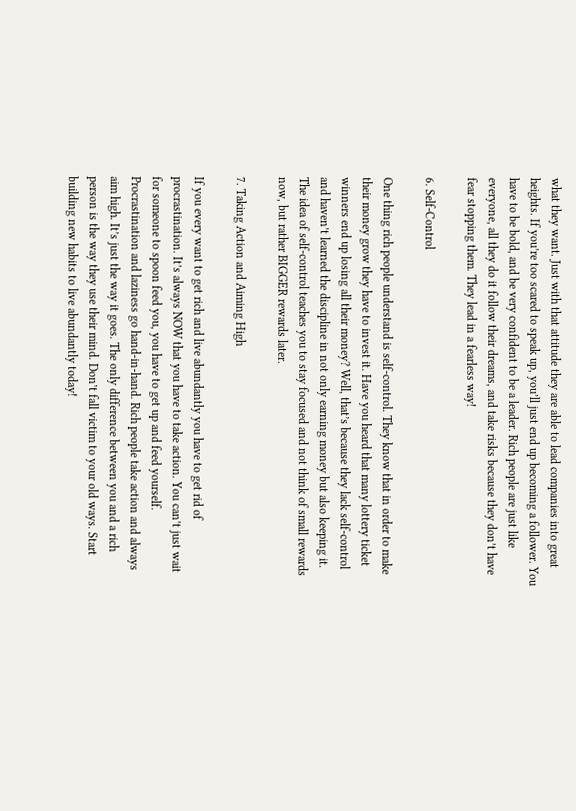what they want. Just with that attitude they are able to lead companies into great heights. If you’re too scared to speak up, you’ll just end up becoming a follower. You have to be bold, and be very confident to be a leader. Rich people are just like everyone, all they do it follow their dreams, and take risks because they don’t have fear stopping them. They lead in a fearless way!

6. Self-Control

One thing rich people understand is self-control. They know that in order to make their money grow they have to invest it. Have you heard that many lottery ticket winners end up losing all their money? Well, that’s because they lack self-control and haven’t learned the discipline in not only earning money but also keeping it. The idea of self-control teaches you to stay focused and not think of small rewards now, but rather BIGGER rewards later.

7. Taking Action and Aiming High

If you every want to get rich and live abundantly you have to get rid of procrastination. It’s always NOW that you have to take action. You can’t just wait for someone to spoon feed you, you have to get up and feed yourself. Procrastination and laziness go hand-in-hand. Rich people take action and always aim high. It’s just the way it goes. The only difference between you and a rich person is the way they use their mind. Don’t fall victim to your old ways. Start building new habits to live abundantly today!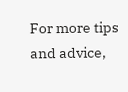For more tips and advice,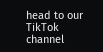head to our TikTok channel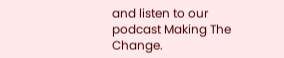and listen to our podcast Making The Change.